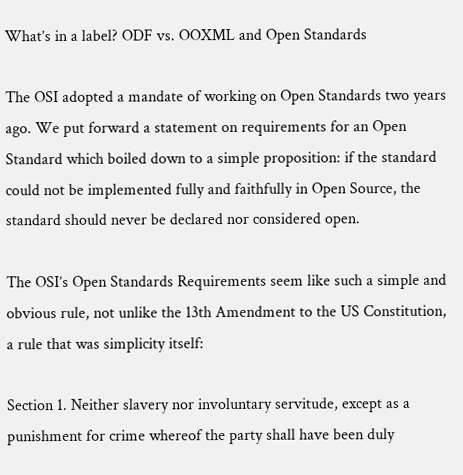What’s in a label? ODF vs. OOXML and Open Standards

The OSI adopted a mandate of working on Open Standards two years ago. We put forward a statement on requirements for an Open Standard which boiled down to a simple proposition: if the standard could not be implemented fully and faithfully in Open Source, the standard should never be declared nor considered open.

The OSI’s Open Standards Requirements seem like such a simple and obvious rule, not unlike the 13th Amendment to the US Constitution, a rule that was simplicity itself:

Section 1. Neither slavery nor involuntary servitude, except as a punishment for crime whereof the party shall have been duly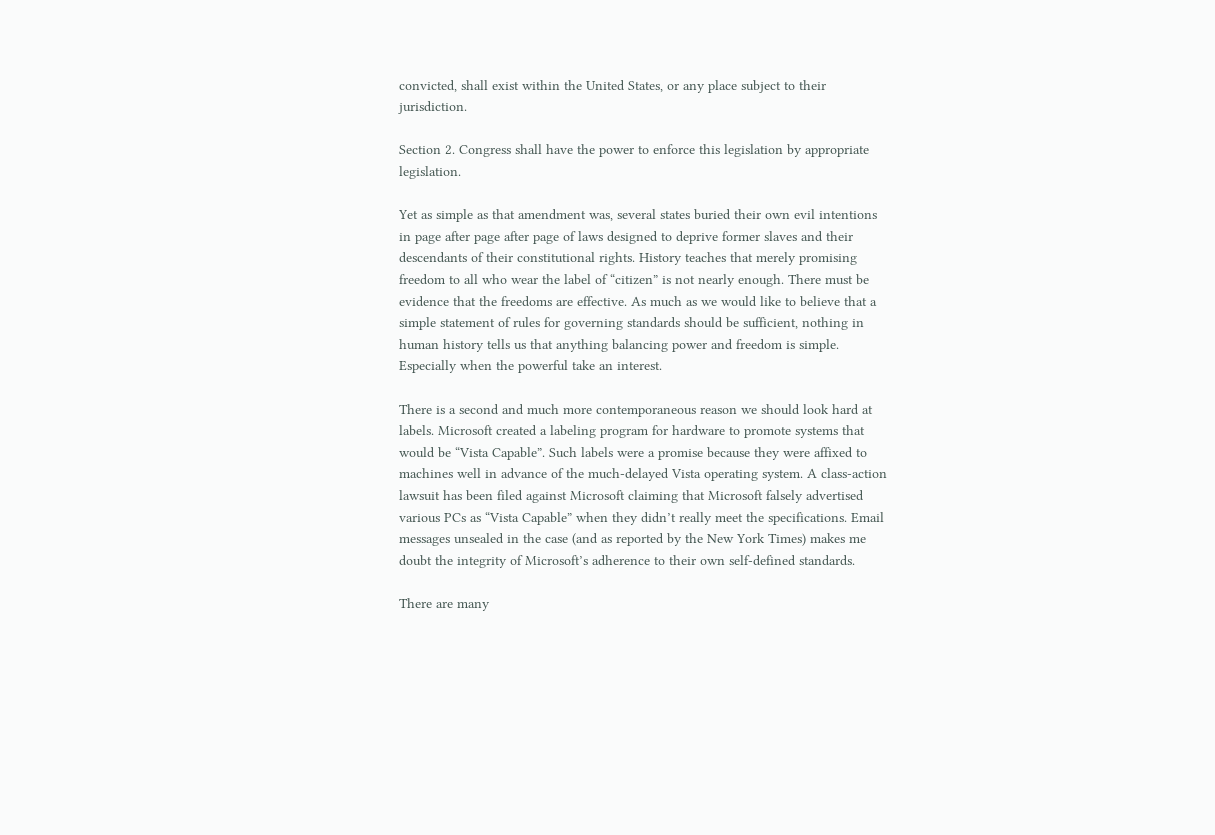convicted, shall exist within the United States, or any place subject to their jurisdiction.

Section 2. Congress shall have the power to enforce this legislation by appropriate legislation.

Yet as simple as that amendment was, several states buried their own evil intentions in page after page after page of laws designed to deprive former slaves and their descendants of their constitutional rights. History teaches that merely promising freedom to all who wear the label of “citizen” is not nearly enough. There must be evidence that the freedoms are effective. As much as we would like to believe that a simple statement of rules for governing standards should be sufficient, nothing in human history tells us that anything balancing power and freedom is simple. Especially when the powerful take an interest.

There is a second and much more contemporaneous reason we should look hard at labels. Microsoft created a labeling program for hardware to promote systems that would be “Vista Capable”. Such labels were a promise because they were affixed to machines well in advance of the much-delayed Vista operating system. A class-action lawsuit has been filed against Microsoft claiming that Microsoft falsely advertised various PCs as “Vista Capable” when they didn’t really meet the specifications. Email messages unsealed in the case (and as reported by the New York Times) makes me doubt the integrity of Microsoft’s adherence to their own self-defined standards.

There are many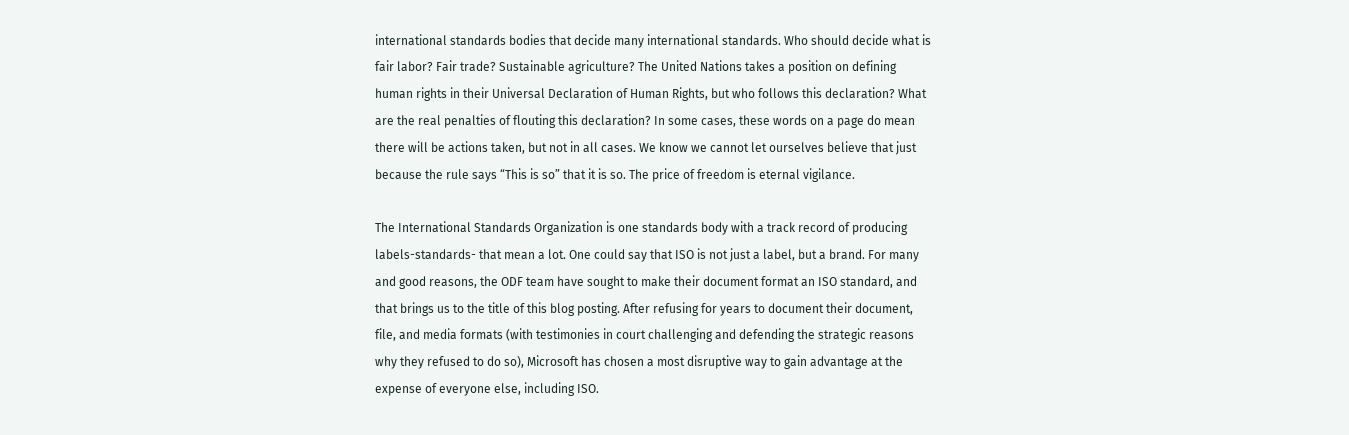international standards bodies that decide many international standards. Who should decide what is fair labor? Fair trade? Sustainable agriculture? The United Nations takes a position on defining human rights in their Universal Declaration of Human Rights, but who follows this declaration? What are the real penalties of flouting this declaration? In some cases, these words on a page do mean there will be actions taken, but not in all cases. We know we cannot let ourselves believe that just because the rule says “This is so” that it is so. The price of freedom is eternal vigilance.

The International Standards Organization is one standards body with a track record of producing labels-standards- that mean a lot. One could say that ISO is not just a label, but a brand. For many and good reasons, the ODF team have sought to make their document format an ISO standard, and that brings us to the title of this blog posting. After refusing for years to document their document, file, and media formats (with testimonies in court challenging and defending the strategic reasons why they refused to do so), Microsoft has chosen a most disruptive way to gain advantage at the expense of everyone else, including ISO.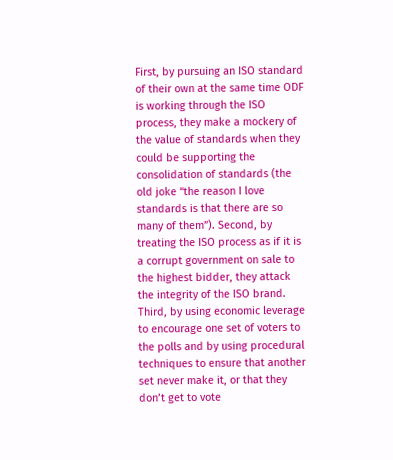First, by pursuing an ISO standard of their own at the same time ODF is working through the ISO process, they make a mockery of the value of standards when they could be supporting the consolidation of standards (the old joke “the reason I love standards is that there are so many of them”). Second, by treating the ISO process as if it is a corrupt government on sale to the highest bidder, they attack the integrity of the ISO brand. Third, by using economic leverage to encourage one set of voters to the polls and by using procedural techniques to ensure that another set never make it, or that they don’t get to vote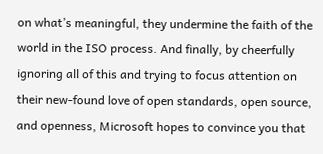on what’s meaningful, they undermine the faith of the world in the ISO process. And finally, by cheerfully ignoring all of this and trying to focus attention on their new-found love of open standards, open source, and openness, Microsoft hopes to convince you that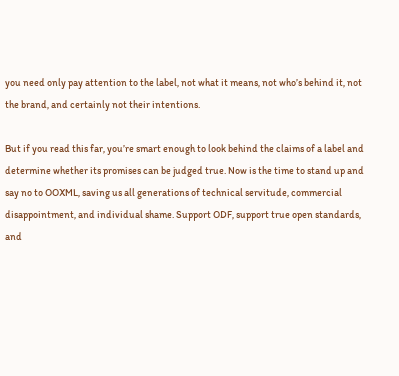you need only pay attention to the label, not what it means, not who’s behind it, not the brand, and certainly not their intentions.

But if you read this far, you’re smart enough to look behind the claims of a label and determine whether its promises can be judged true. Now is the time to stand up and say no to OOXML, saving us all generations of technical servitude, commercial disappointment, and individual shame. Support ODF, support true open standards, and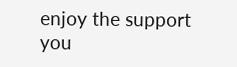enjoy the support you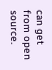can get from open source.